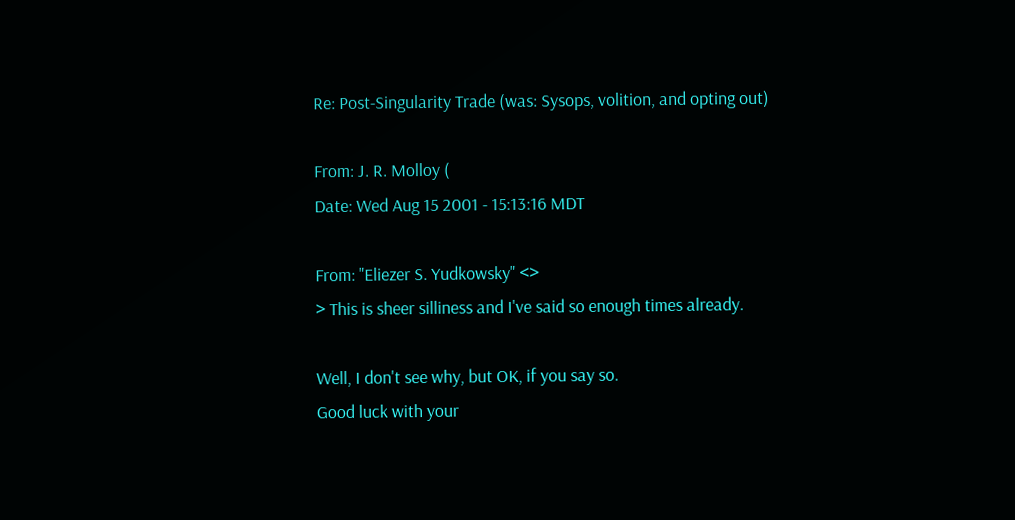Re: Post-Singularity Trade (was: Sysops, volition, and opting out)

From: J. R. Molloy (
Date: Wed Aug 15 2001 - 15:13:16 MDT

From: "Eliezer S. Yudkowsky" <>
> This is sheer silliness and I've said so enough times already.

Well, I don't see why, but OK, if you say so.
Good luck with your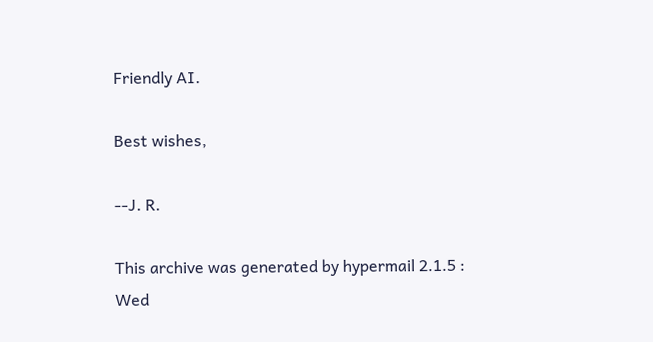Friendly AI.

Best wishes,

--J. R.

This archive was generated by hypermail 2.1.5 : Wed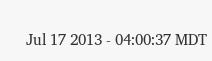Jul 17 2013 - 04:00:37 MDT